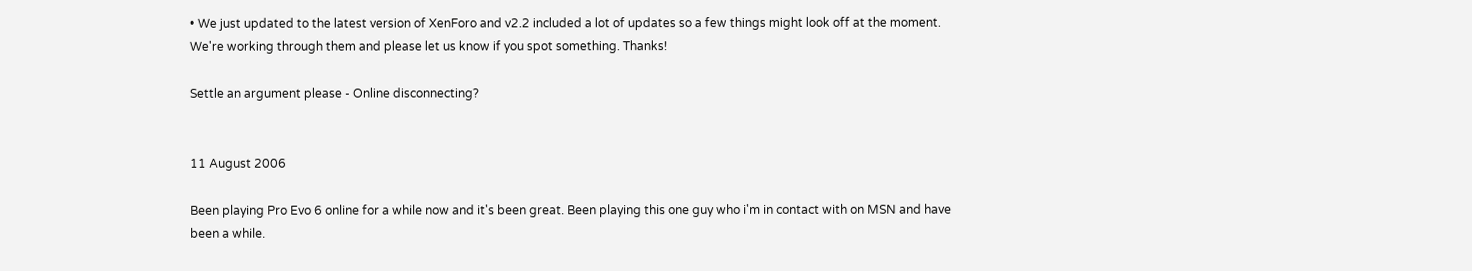• We just updated to the latest version of XenForo and v2.2 included a lot of updates so a few things might look off at the moment. We're working through them and please let us know if you spot something. Thanks!

Settle an argument please - Online disconnecting?


11 August 2006

Been playing Pro Evo 6 online for a while now and it's been great. Been playing this one guy who i'm in contact with on MSN and have been a while.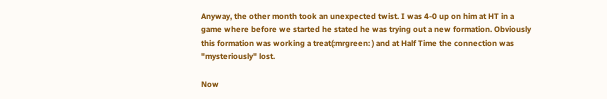Anyway, the other month took an unexpected twist. I was 4-0 up on him at HT in a game where before we started he stated he was trying out a new formation. Obviously this formation was working a treat(:mrgreen: ) and at Half Time the connection was "mysteriously" lost.

Now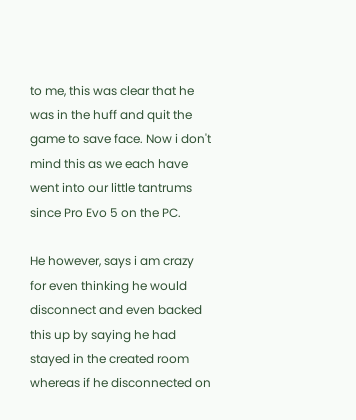to me, this was clear that he was in the huff and quit the game to save face. Now i don't mind this as we each have went into our little tantrums since Pro Evo 5 on the PC.

He however, says i am crazy for even thinking he would disconnect and even backed this up by saying he had stayed in the created room whereas if he disconnected on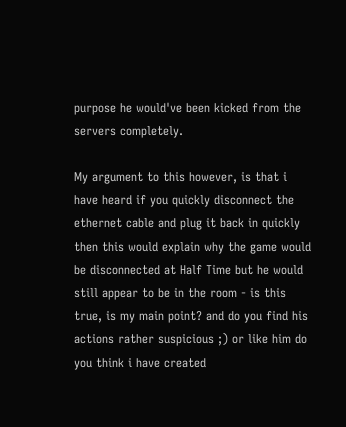purpose he would've been kicked from the servers completely.

My argument to this however, is that i have heard if you quickly disconnect the ethernet cable and plug it back in quickly then this would explain why the game would be disconnected at Half Time but he would still appear to be in the room - is this true, is my main point? and do you find his actions rather suspicious ;) or like him do you think i have created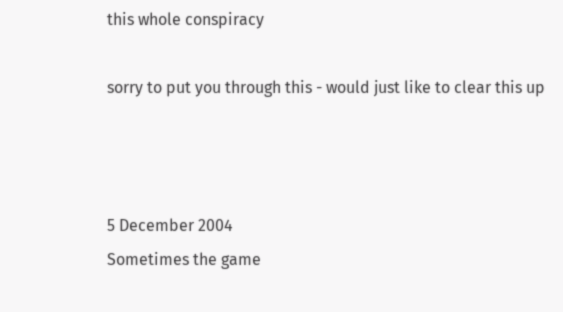this whole conspiracy

sorry to put you through this - would just like to clear this up



5 December 2004
Sometimes the game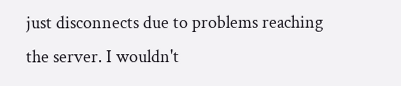just disconnects due to problems reaching the server. I wouldn't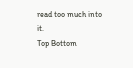read too much into it.
Top Bottom